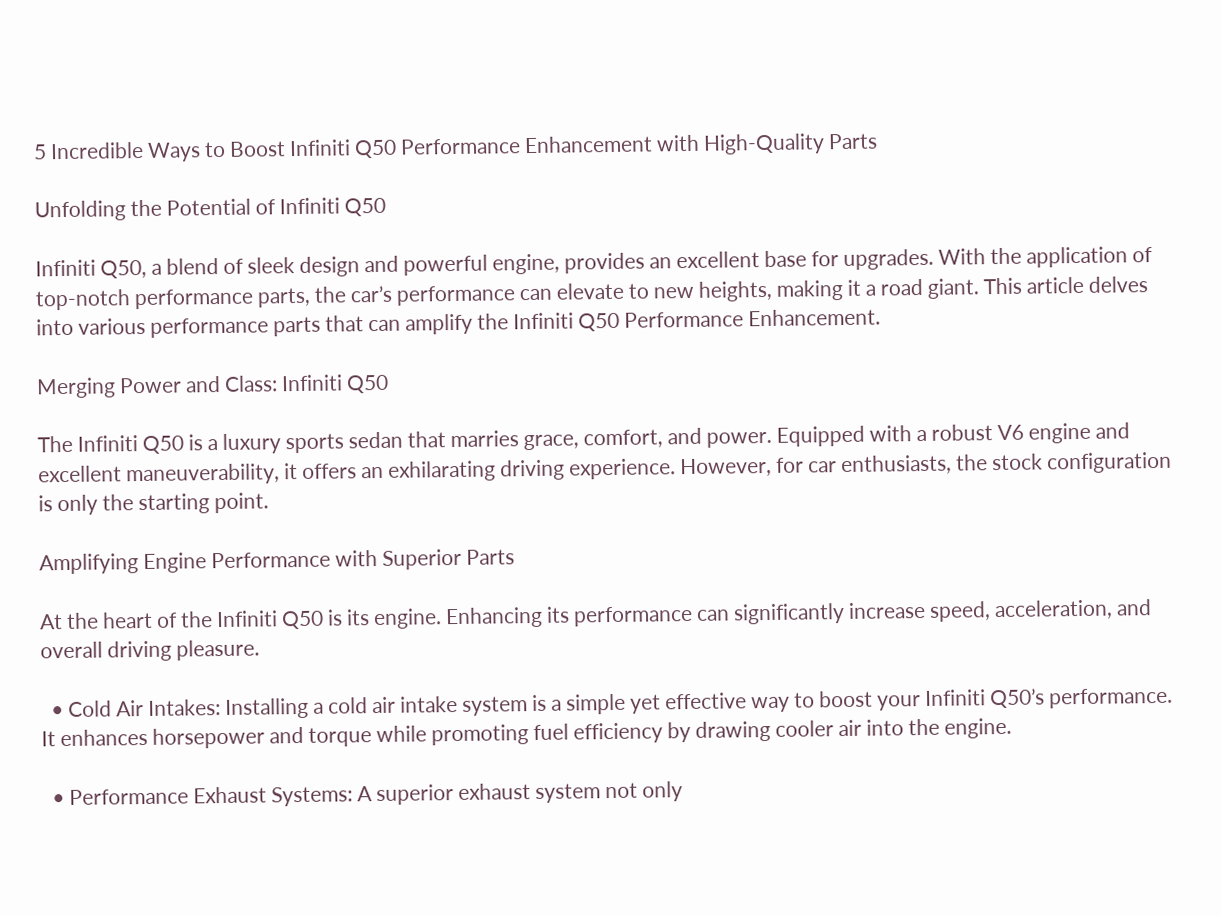5 Incredible Ways to Boost Infiniti Q50 Performance Enhancement with High-Quality Parts

Unfolding the Potential of Infiniti Q50

Infiniti Q50, a blend of sleek design and powerful engine, provides an excellent base for upgrades. With the application of top-notch performance parts, the car’s performance can elevate to new heights, making it a road giant. This article delves into various performance parts that can amplify the Infiniti Q50 Performance Enhancement.

Merging Power and Class: Infiniti Q50

The Infiniti Q50 is a luxury sports sedan that marries grace, comfort, and power. Equipped with a robust V6 engine and excellent maneuverability, it offers an exhilarating driving experience. However, for car enthusiasts, the stock configuration is only the starting point.

Amplifying Engine Performance with Superior Parts

At the heart of the Infiniti Q50 is its engine. Enhancing its performance can significantly increase speed, acceleration, and overall driving pleasure.

  • Cold Air Intakes: Installing a cold air intake system is a simple yet effective way to boost your Infiniti Q50’s performance. It enhances horsepower and torque while promoting fuel efficiency by drawing cooler air into the engine.

  • Performance Exhaust Systems: A superior exhaust system not only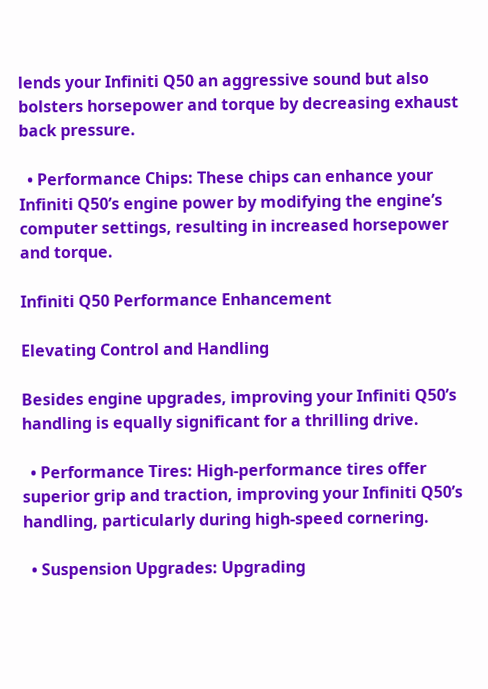lends your Infiniti Q50 an aggressive sound but also bolsters horsepower and torque by decreasing exhaust back pressure.

  • Performance Chips: These chips can enhance your Infiniti Q50’s engine power by modifying the engine’s computer settings, resulting in increased horsepower and torque.

Infiniti Q50 Performance Enhancement

Elevating Control and Handling

Besides engine upgrades, improving your Infiniti Q50’s handling is equally significant for a thrilling drive.

  • Performance Tires: High-performance tires offer superior grip and traction, improving your Infiniti Q50’s handling, particularly during high-speed cornering.

  • Suspension Upgrades: Upgrading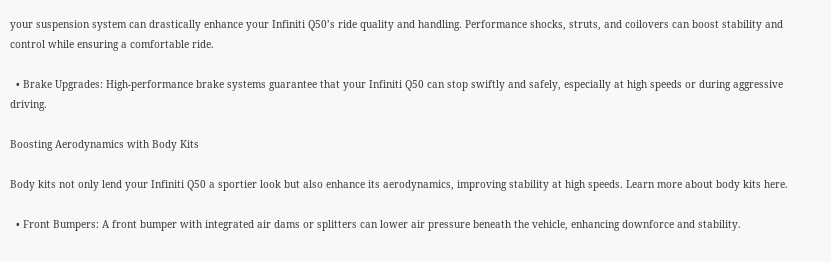your suspension system can drastically enhance your Infiniti Q50’s ride quality and handling. Performance shocks, struts, and coilovers can boost stability and control while ensuring a comfortable ride.

  • Brake Upgrades: High-performance brake systems guarantee that your Infiniti Q50 can stop swiftly and safely, especially at high speeds or during aggressive driving.

Boosting Aerodynamics with Body Kits

Body kits not only lend your Infiniti Q50 a sportier look but also enhance its aerodynamics, improving stability at high speeds. Learn more about body kits here.

  • Front Bumpers: A front bumper with integrated air dams or splitters can lower air pressure beneath the vehicle, enhancing downforce and stability.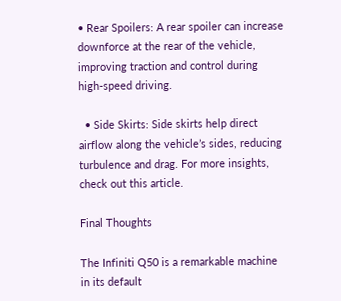• Rear Spoilers: A rear spoiler can increase downforce at the rear of the vehicle, improving traction and control during high-speed driving.

  • Side Skirts: Side skirts help direct airflow along the vehicle’s sides, reducing turbulence and drag. For more insights, check out this article.

Final Thoughts

The Infiniti Q50 is a remarkable machine in its default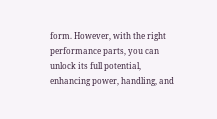form. However, with the right performance parts, you can unlock its full potential, enhancing power, handling, and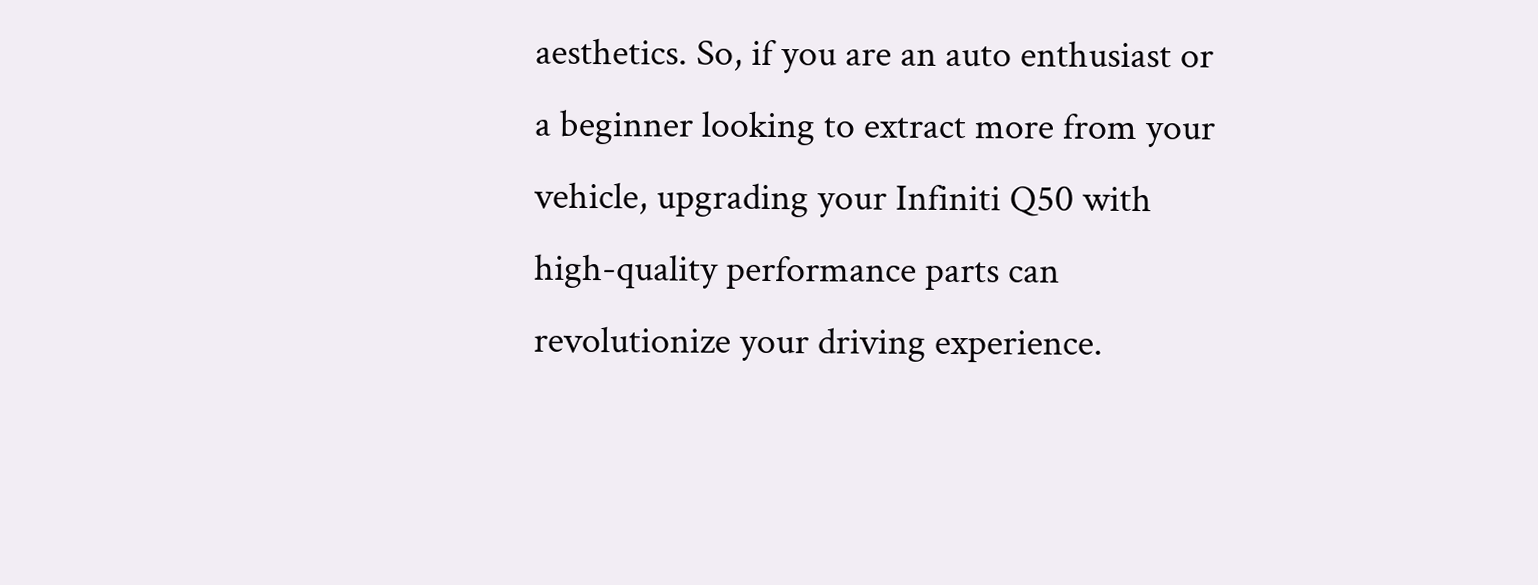aesthetics. So, if you are an auto enthusiast or a beginner looking to extract more from your vehicle, upgrading your Infiniti Q50 with high-quality performance parts can revolutionize your driving experience.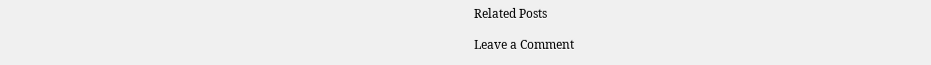Related Posts

Leave a Comment